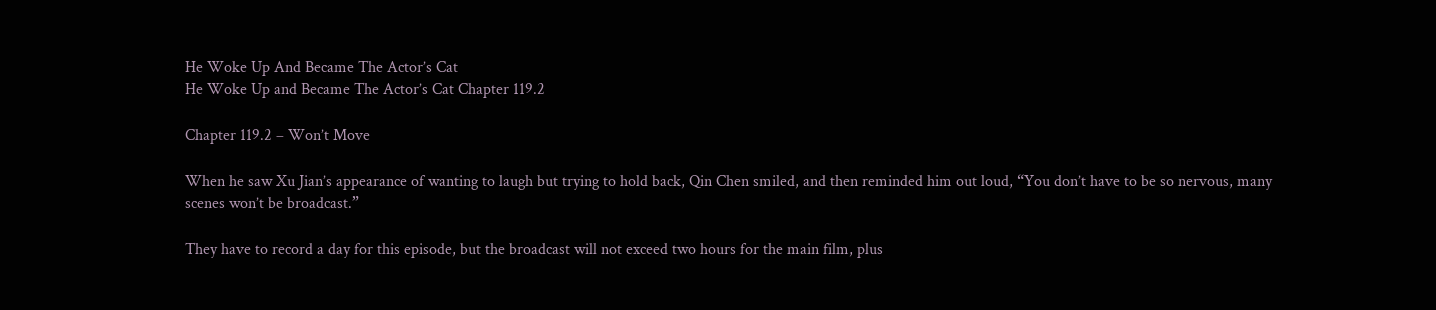He Woke Up And Became The Actor’s Cat
He Woke Up and Became The Actor’s Cat Chapter 119.2

Chapter 119.2 – Won’t Move

When he saw Xu Jian’s appearance of wanting to laugh but trying to hold back, Qin Chen smiled, and then reminded him out loud, “You don’t have to be so nervous, many scenes won’t be broadcast.”

They have to record a day for this episode, but the broadcast will not exceed two hours for the main film, plus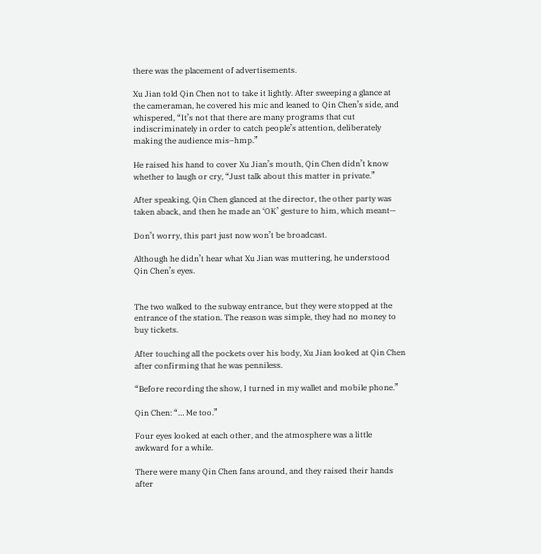there was the placement of advertisements.

Xu Jian told Qin Chen not to take it lightly. After sweeping a glance at the cameraman, he covered his mic and leaned to Qin Chen’s side, and whispered, “It’s not that there are many programs that cut indiscriminately in order to catch people’s attention, deliberately making the audience mis–hmp.”

He raised his hand to cover Xu Jian’s mouth, Qin Chen didn’t know whether to laugh or cry, “Just talk about this matter in private.”

After speaking, Qin Chen glanced at the director, the other party was taken aback, and then he made an ‘OK’ gesture to him, which meant—

Don’t worry, this part just now won’t be broadcast.

Although he didn’t hear what Xu Jian was muttering, he understood Qin Chen’s eyes.


The two walked to the subway entrance, but they were stopped at the entrance of the station. The reason was simple, they had no money to buy tickets.

After touching all the pockets over his body, Xu Jian looked at Qin Chen after confirming that he was penniless.

“Before recording the show, I turned in my wallet and mobile phone.”

Qin Chen: “… Me too.”

Four eyes looked at each other, and the atmosphere was a little awkward for a while.

There were many Qin Chen fans around, and they raised their hands after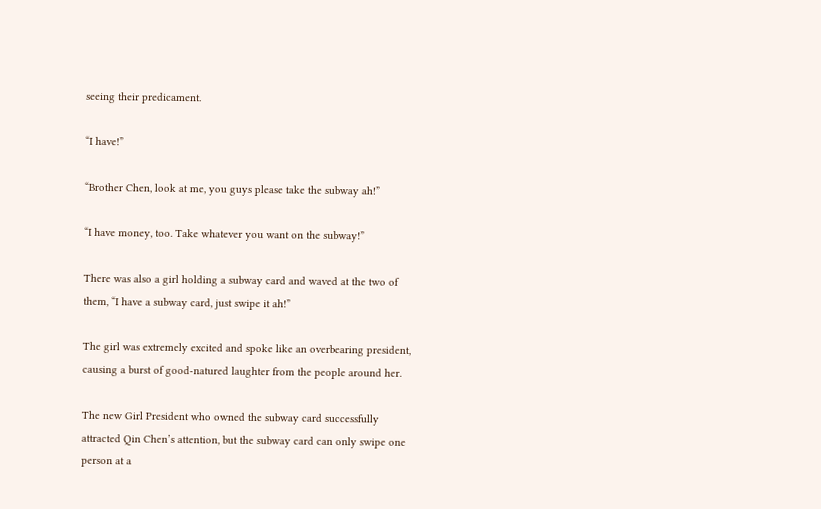seeing their predicament.

“I have!”

“Brother Chen, look at me, you guys please take the subway ah!”

“I have money, too. Take whatever you want on the subway!”

There was also a girl holding a subway card and waved at the two of them, “I have a subway card, just swipe it ah!”

The girl was extremely excited and spoke like an overbearing president, causing a burst of good-natured laughter from the people around her.

The new Girl President who owned the subway card successfully attracted Qin Chen’s attention, but the subway card can only swipe one person at a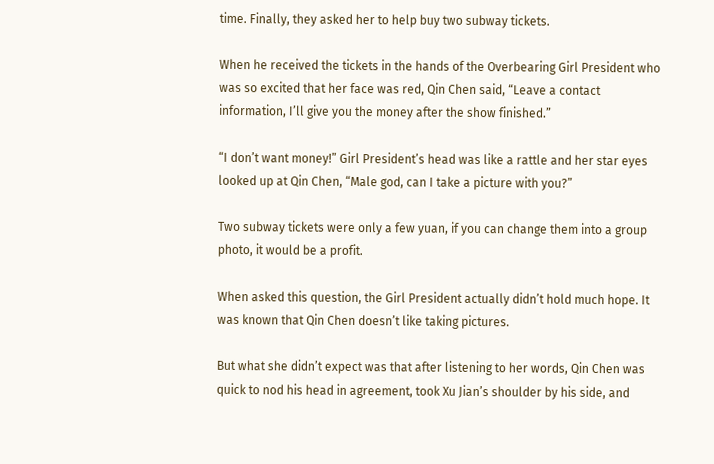time. Finally, they asked her to help buy two subway tickets.

When he received the tickets in the hands of the Overbearing Girl President who was so excited that her face was red, Qin Chen said, “Leave a contact information, I’ll give you the money after the show finished.”

“I don’t want money!” Girl President’s head was like a rattle and her star eyes looked up at Qin Chen, “Male god, can I take a picture with you?”

Two subway tickets were only a few yuan, if you can change them into a group photo, it would be a profit.

When asked this question, the Girl President actually didn’t hold much hope. It was known that Qin Chen doesn’t like taking pictures.

But what she didn’t expect was that after listening to her words, Qin Chen was quick to nod his head in agreement, took Xu Jian’s shoulder by his side, and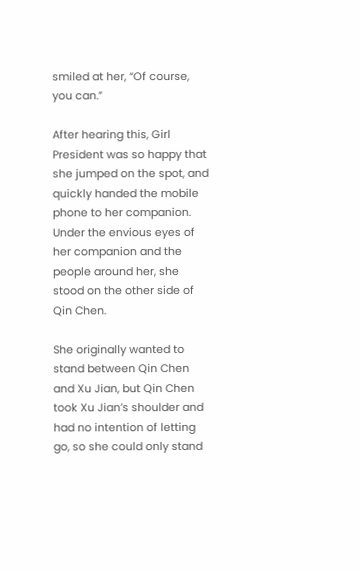smiled at her, “Of course, you can.”

After hearing this, Girl President was so happy that she jumped on the spot, and quickly handed the mobile phone to her companion. Under the envious eyes of her companion and the people around her, she stood on the other side of Qin Chen.

She originally wanted to stand between Qin Chen and Xu Jian, but Qin Chen took Xu Jian’s shoulder and had no intention of letting go, so she could only stand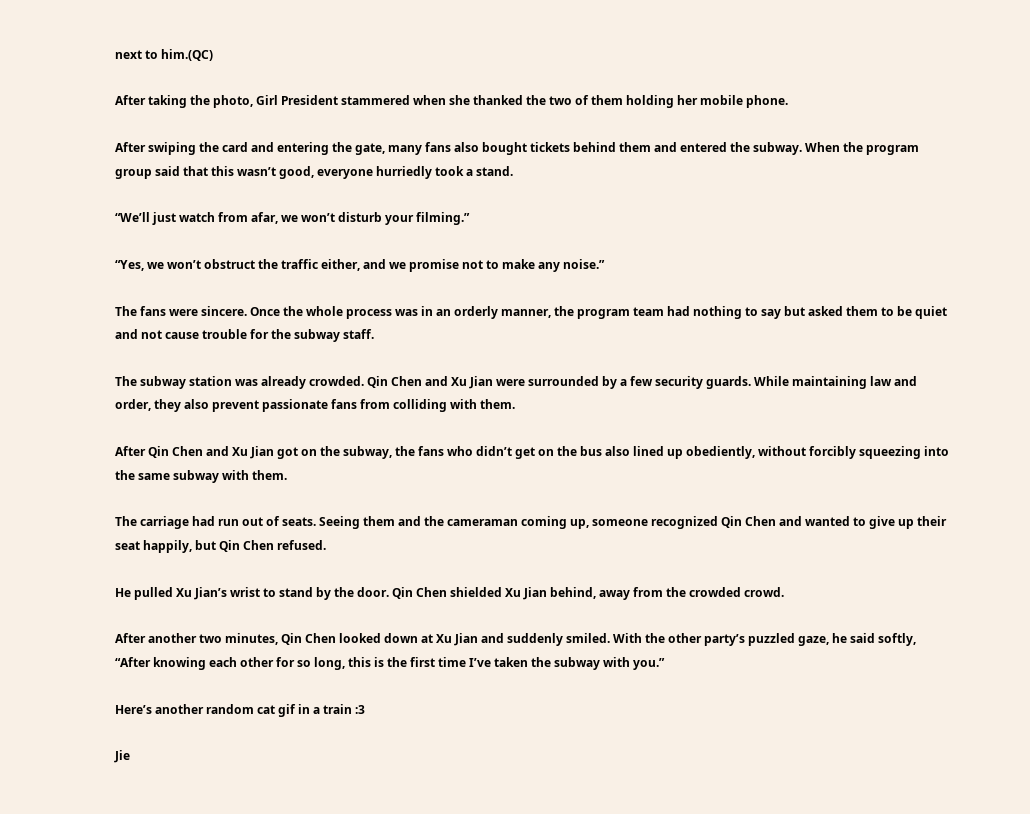next to him.(QC)

After taking the photo, Girl President stammered when she thanked the two of them holding her mobile phone.

After swiping the card and entering the gate, many fans also bought tickets behind them and entered the subway. When the program group said that this wasn’t good, everyone hurriedly took a stand.

“We’ll just watch from afar, we won’t disturb your filming.”

“Yes, we won’t obstruct the traffic either, and we promise not to make any noise.”

The fans were sincere. Once the whole process was in an orderly manner, the program team had nothing to say but asked them to be quiet and not cause trouble for the subway staff.

The subway station was already crowded. Qin Chen and Xu Jian were surrounded by a few security guards. While maintaining law and order, they also prevent passionate fans from colliding with them.

After Qin Chen and Xu Jian got on the subway, the fans who didn’t get on the bus also lined up obediently, without forcibly squeezing into the same subway with them.

The carriage had run out of seats. Seeing them and the cameraman coming up, someone recognized Qin Chen and wanted to give up their seat happily, but Qin Chen refused.

He pulled Xu Jian’s wrist to stand by the door. Qin Chen shielded Xu Jian behind, away from the crowded crowd.

After another two minutes, Qin Chen looked down at Xu Jian and suddenly smiled. With the other party’s puzzled gaze, he said softly, “After knowing each other for so long, this is the first time I’ve taken the subway with you.”

Here’s another random cat gif in a train :3

Jie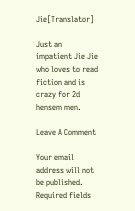Jie[Translator]

Just an impatient Jie Jie who loves to read fiction and is crazy for 2d hensem men.

Leave A Comment

Your email address will not be published. Required fields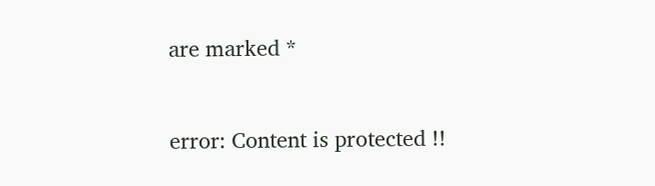are marked *


error: Content is protected !!